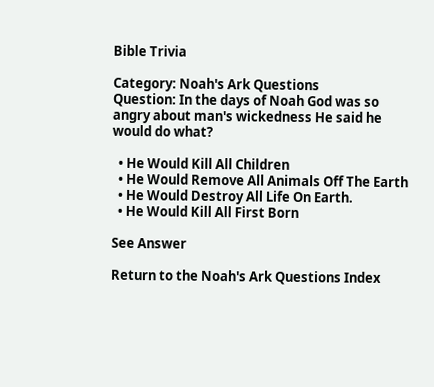Bible Trivia

Category: Noah's Ark Questions
Question: In the days of Noah God was so angry about man's wickedness He said he would do what?

  • He Would Kill All Children
  • He Would Remove All Animals Off The Earth
  • He Would Destroy All Life On Earth.
  • He Would Kill All First Born

See Answer

Return to the Noah's Ark Questions Index